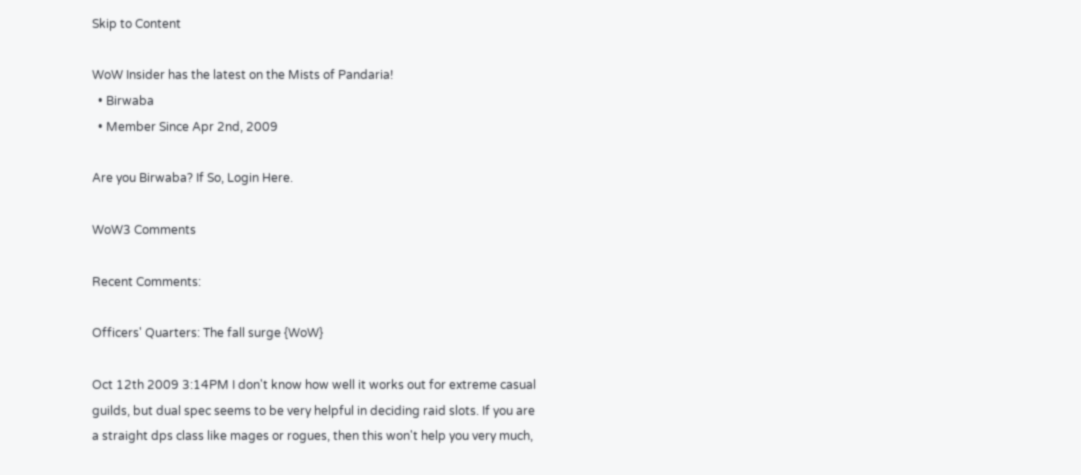Skip to Content

WoW Insider has the latest on the Mists of Pandaria!
  • Birwaba
  • Member Since Apr 2nd, 2009

Are you Birwaba? If So, Login Here.

WoW3 Comments

Recent Comments:

Officers' Quarters: The fall surge {WoW}

Oct 12th 2009 3:14PM I don't know how well it works out for extreme casual guilds, but dual spec seems to be very helpful in deciding raid slots. If you are a straight dps class like mages or rogues, then this won't help you very much,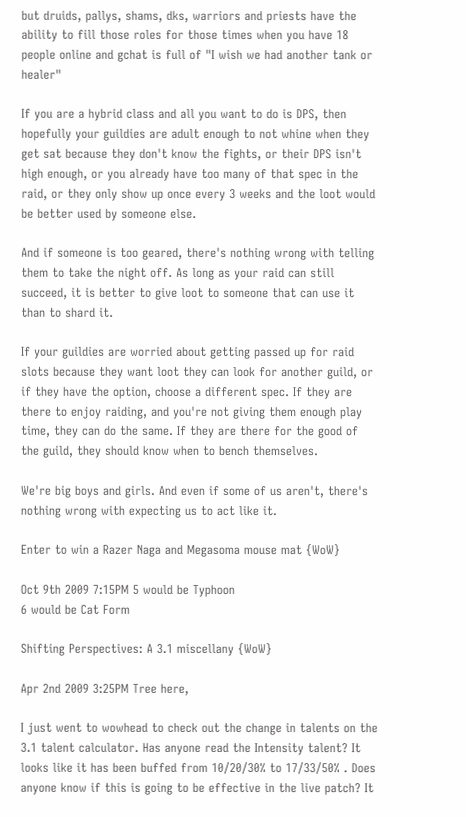but druids, pallys, shams, dks, warriors and priests have the ability to fill those roles for those times when you have 18 people online and gchat is full of "I wish we had another tank or healer"

If you are a hybrid class and all you want to do is DPS, then hopefully your guildies are adult enough to not whine when they get sat because they don't know the fights, or their DPS isn't high enough, or you already have too many of that spec in the raid, or they only show up once every 3 weeks and the loot would be better used by someone else.

And if someone is too geared, there's nothing wrong with telling them to take the night off. As long as your raid can still succeed, it is better to give loot to someone that can use it than to shard it.

If your guildies are worried about getting passed up for raid slots because they want loot they can look for another guild, or if they have the option, choose a different spec. If they are there to enjoy raiding, and you're not giving them enough play time, they can do the same. If they are there for the good of the guild, they should know when to bench themselves.

We're big boys and girls. And even if some of us aren't, there's nothing wrong with expecting us to act like it.

Enter to win a Razer Naga and Megasoma mouse mat {WoW}

Oct 9th 2009 7:15PM 5 would be Typhoon
6 would be Cat Form

Shifting Perspectives: A 3.1 miscellany {WoW}

Apr 2nd 2009 3:25PM Tree here,

I just went to wowhead to check out the change in talents on the 3.1 talent calculator. Has anyone read the Intensity talent? It looks like it has been buffed from 10/20/30% to 17/33/50% . Does anyone know if this is going to be effective in the live patch? It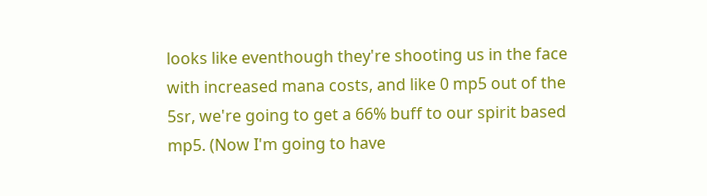looks like eventhough they're shooting us in the face with increased mana costs, and like 0 mp5 out of the 5sr, we're going to get a 66% buff to our spirit based mp5. (Now I'm going to have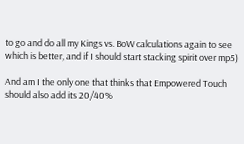to go and do all my Kings vs. BoW calculations again to see which is better, and if I should start stacking spirit over mp5)

And am I the only one that thinks that Empowered Touch should also add its 20/40%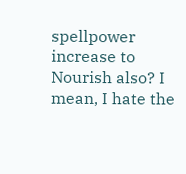spellpower increase to Nourish also? I mean, I hate the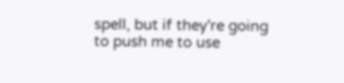spell, but if they're going to push me to use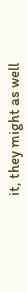it, they might as well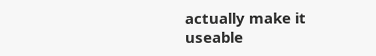actually make it useable